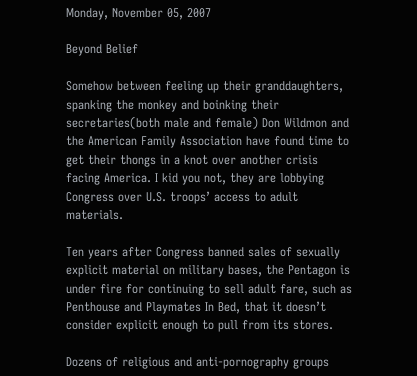Monday, November 05, 2007

Beyond Belief

Somehow between feeling up their granddaughters, spanking the monkey and boinking their secretaries(both male and female) Don Wildmon and the American Family Association have found time to get their thongs in a knot over another crisis facing America. I kid you not, they are lobbying Congress over U.S. troops’ access to adult materials.

Ten years after Congress banned sales of sexually explicit material on military bases, the Pentagon is under fire for continuing to sell adult fare, such as Penthouse and Playmates In Bed, that it doesn’t consider explicit enough to pull from its stores.

Dozens of religious and anti-pornography groups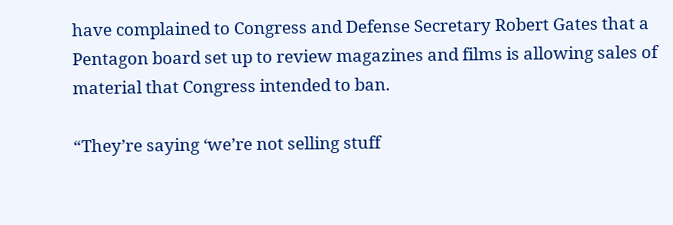have complained to Congress and Defense Secretary Robert Gates that a Pentagon board set up to review magazines and films is allowing sales of material that Congress intended to ban.

“They’re saying ‘we’re not selling stuff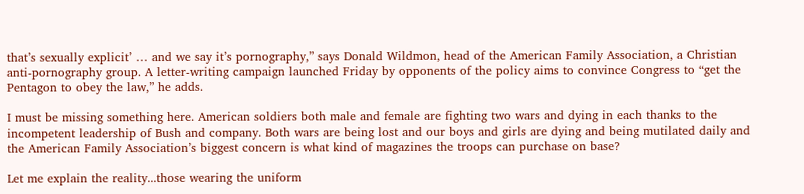that’s sexually explicit’ … and we say it’s pornography,” says Donald Wildmon, head of the American Family Association, a Christian anti-pornography group. A letter-writing campaign launched Friday by opponents of the policy aims to convince Congress to “get the Pentagon to obey the law,” he adds.

I must be missing something here. American soldiers both male and female are fighting two wars and dying in each thanks to the incompetent leadership of Bush and company. Both wars are being lost and our boys and girls are dying and being mutilated daily and the American Family Association’s biggest concern is what kind of magazines the troops can purchase on base?

Let me explain the reality...those wearing the uniform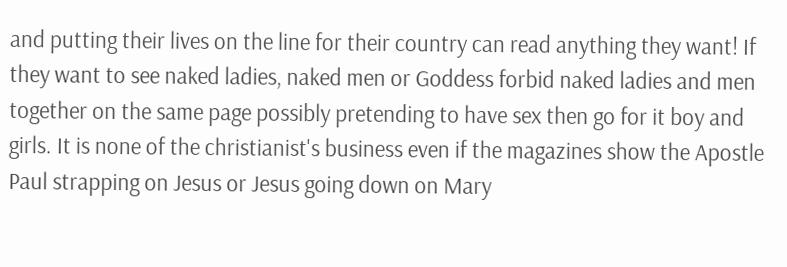and putting their lives on the line for their country can read anything they want! If they want to see naked ladies, naked men or Goddess forbid naked ladies and men together on the same page possibly pretending to have sex then go for it boy and girls. It is none of the christianist's business even if the magazines show the Apostle Paul strapping on Jesus or Jesus going down on Mary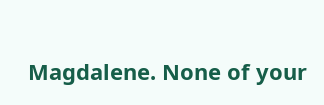Magdalene. None of your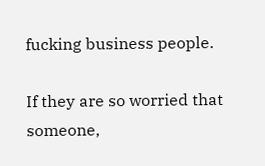fucking business people.

If they are so worried that someone,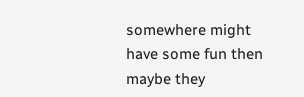somewhere might have some fun then maybe they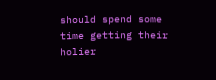should spend some time getting their holier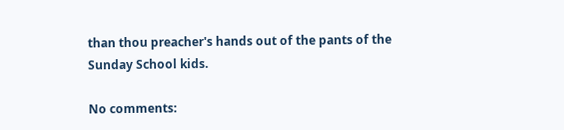than thou preacher's hands out of the pants of the Sunday School kids.

No comments: